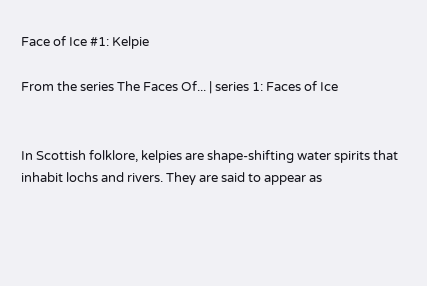Face of Ice #1: Kelpie

From the series The Faces Of... | series 1: Faces of Ice


In Scottish folklore, kelpies are shape-shifting water spirits that inhabit lochs and rivers. They are said to appear as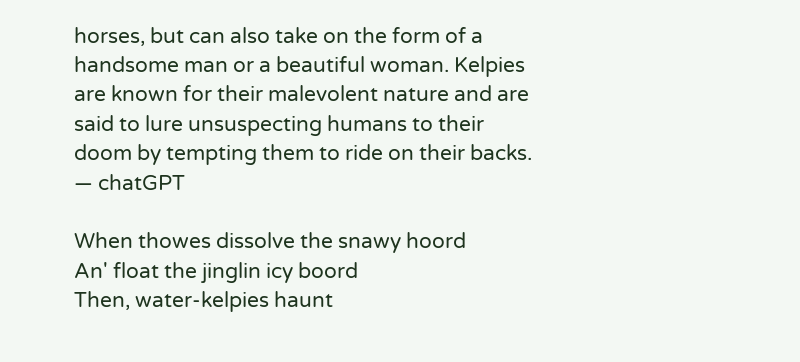horses, but can also take on the form of a handsome man or a beautiful woman. Kelpies are known for their malevolent nature and are said to lure unsuspecting humans to their doom by tempting them to ride on their backs. — chatGPT

When thowes dissolve the snawy hoord
An' float the jinglin icy boord
Then, water-kelpies haunt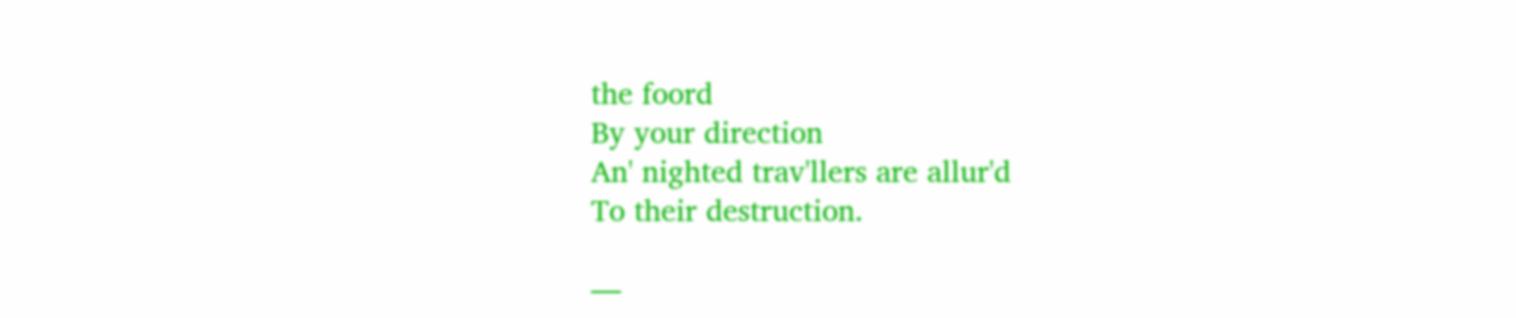the foord
By your direction
An' nighted trav'llers are allur'd
To their destruction.

—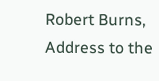Robert Burns, Address to the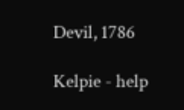Devil, 1786

Kelpie - help